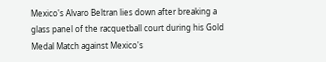Mexico's Alvaro Beltran lies down after breaking a glass panel of the racquetball court during his Gold Medal Match against Mexico's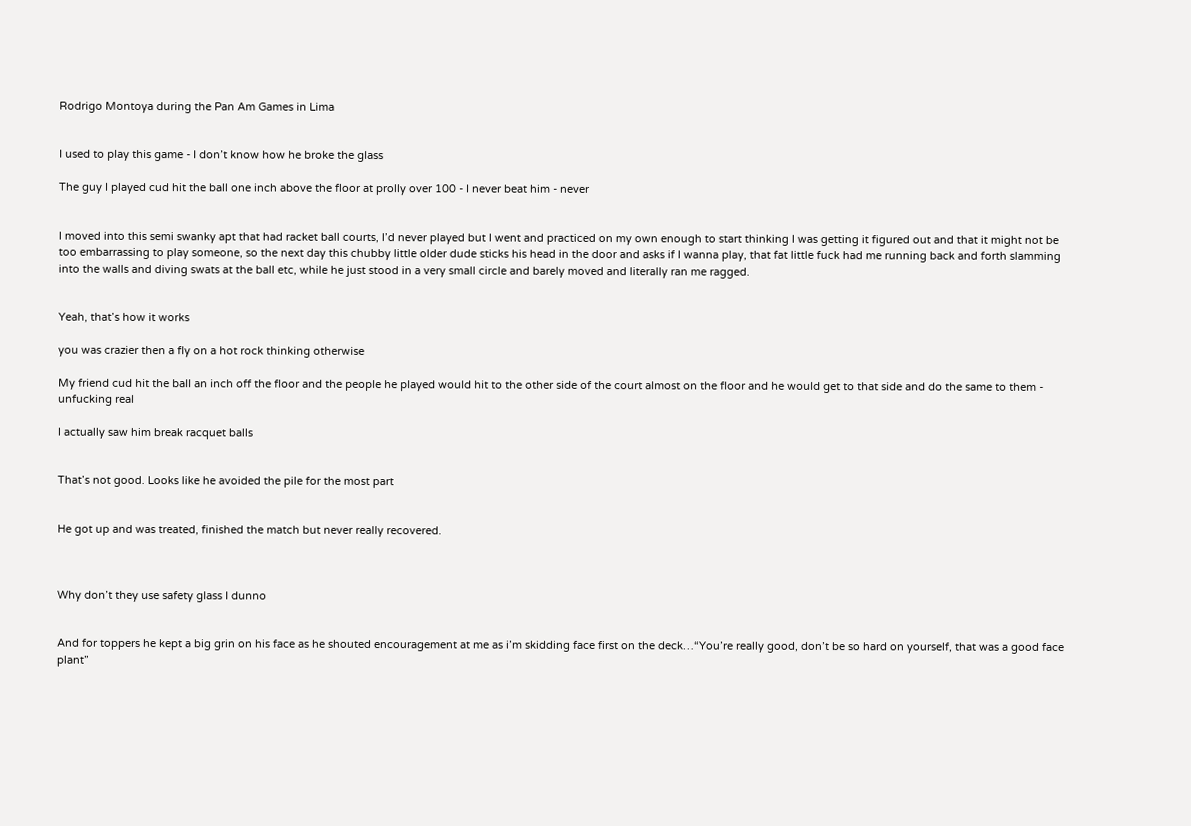Rodrigo Montoya during the Pan Am Games in Lima


I used to play this game - I don’t know how he broke the glass

The guy I played cud hit the ball one inch above the floor at prolly over 100 - I never beat him - never


I moved into this semi swanky apt that had racket ball courts, I’d never played but I went and practiced on my own enough to start thinking I was getting it figured out and that it might not be too embarrassing to play someone, so the next day this chubby little older dude sticks his head in the door and asks if I wanna play, that fat little fuck had me running back and forth slamming into the walls and diving swats at the ball etc, while he just stood in a very small circle and barely moved and literally ran me ragged.


Yeah, that’s how it works

you was crazier then a fly on a hot rock thinking otherwise

My friend cud hit the ball an inch off the floor and the people he played would hit to the other side of the court almost on the floor and he would get to that side and do the same to them - unfucking real

I actually saw him break racquet balls


That’s not good. Looks like he avoided the pile for the most part


He got up and was treated, finished the match but never really recovered.



Why don’t they use safety glass I dunno


And for toppers he kept a big grin on his face as he shouted encouragement at me as i’m skidding face first on the deck…“You’re really good, don’t be so hard on yourself, that was a good face plant”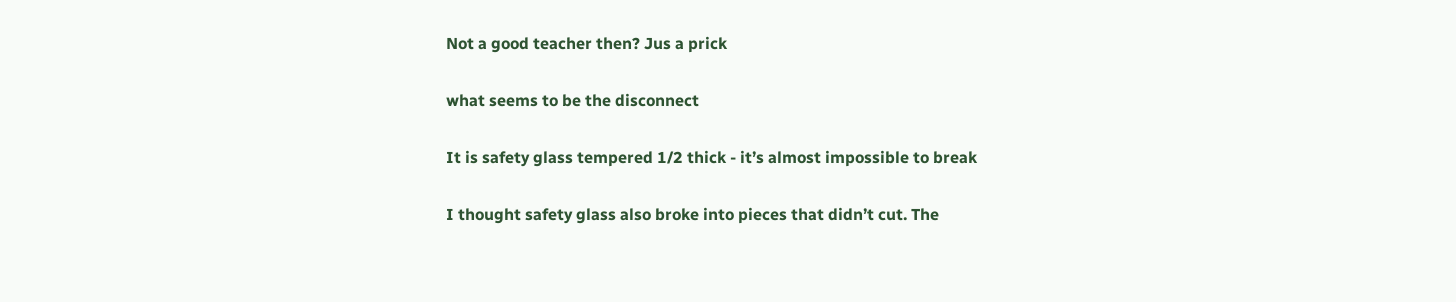Not a good teacher then? Jus a prick


what seems to be the disconnect


It is safety glass tempered 1/2 thick - it’s almost impossible to break


I thought safety glass also broke into pieces that didn’t cut. The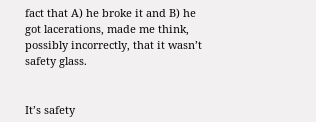fact that A) he broke it and B) he got lacerations, made me think, possibly incorrectly, that it wasn’t safety glass.


It’s safety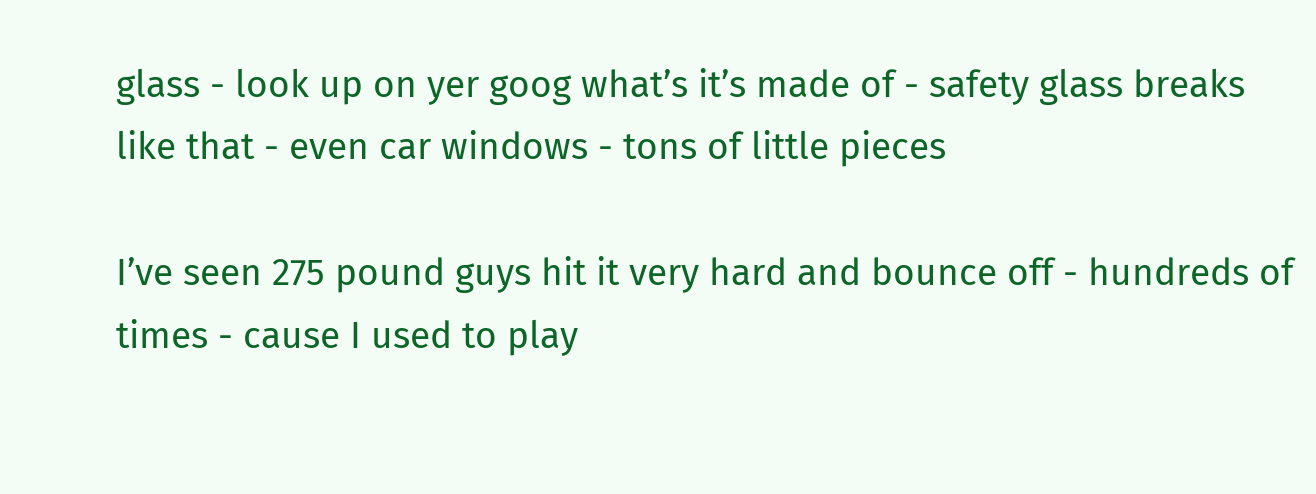glass - look up on yer goog what’s it’s made of - safety glass breaks like that - even car windows - tons of little pieces

I’ve seen 275 pound guys hit it very hard and bounce off - hundreds of times - cause I used to play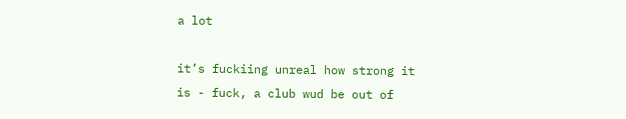a lot

it’s fuckiing unreal how strong it is - fuck, a club wud be out of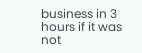business in 3 hours if it was not